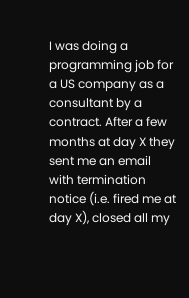I was doing a programming job for a US company as a consultant by a contract. After a few months at day X they sent me an email with termination notice (i.e. fired me at day X), closed all my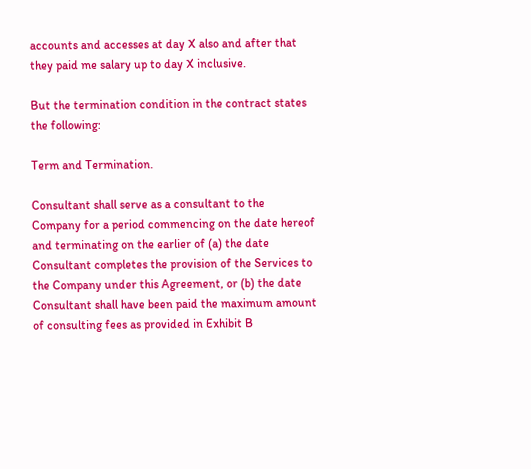accounts and accesses at day X also and after that they paid me salary up to day X inclusive.

But the termination condition in the contract states the following:

Term and Termination.

Consultant shall serve as a consultant to the Company for a period commencing on the date hereof and terminating on the earlier of (a) the date Consultant completes the provision of the Services to the Company under this Agreement, or (b) the date Consultant shall have been paid the maximum amount of consulting fees as provided in Exhibit B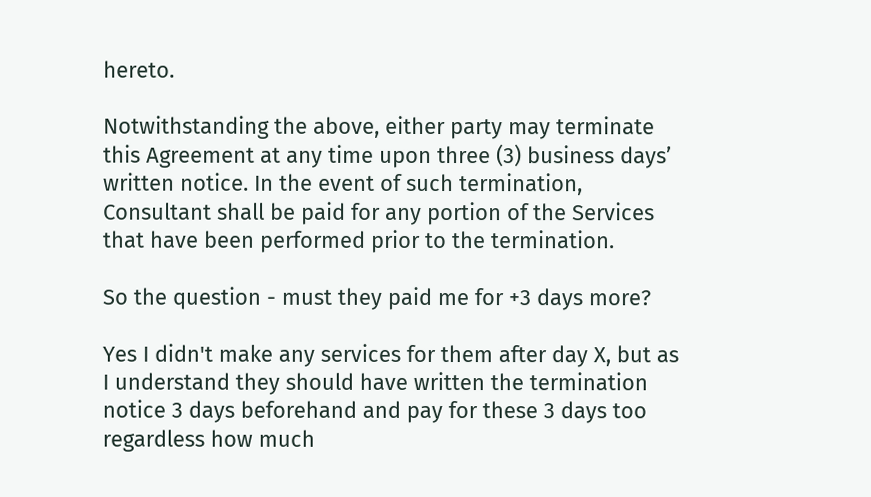hereto.

Notwithstanding the above, either party may terminate this Agreement at any time upon three (3) business days’ written notice. In the event of such termination, Consultant shall be paid for any portion of the Services that have been performed prior to the termination.

So the question - must they paid me for +3 days more?

Yes I didn't make any services for them after day X, but as I understand they should have written the termination notice 3 days beforehand and pay for these 3 days too regardless how much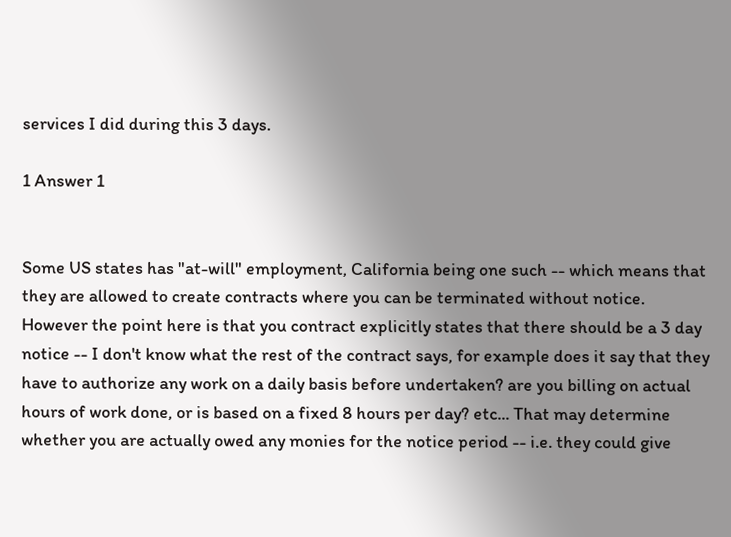services I did during this 3 days.

1 Answer 1


Some US states has "at-will" employment, California being one such -- which means that they are allowed to create contracts where you can be terminated without notice. However the point here is that you contract explicitly states that there should be a 3 day notice -- I don't know what the rest of the contract says, for example does it say that they have to authorize any work on a daily basis before undertaken? are you billing on actual hours of work done, or is based on a fixed 8 hours per day? etc... That may determine whether you are actually owed any monies for the notice period -- i.e. they could give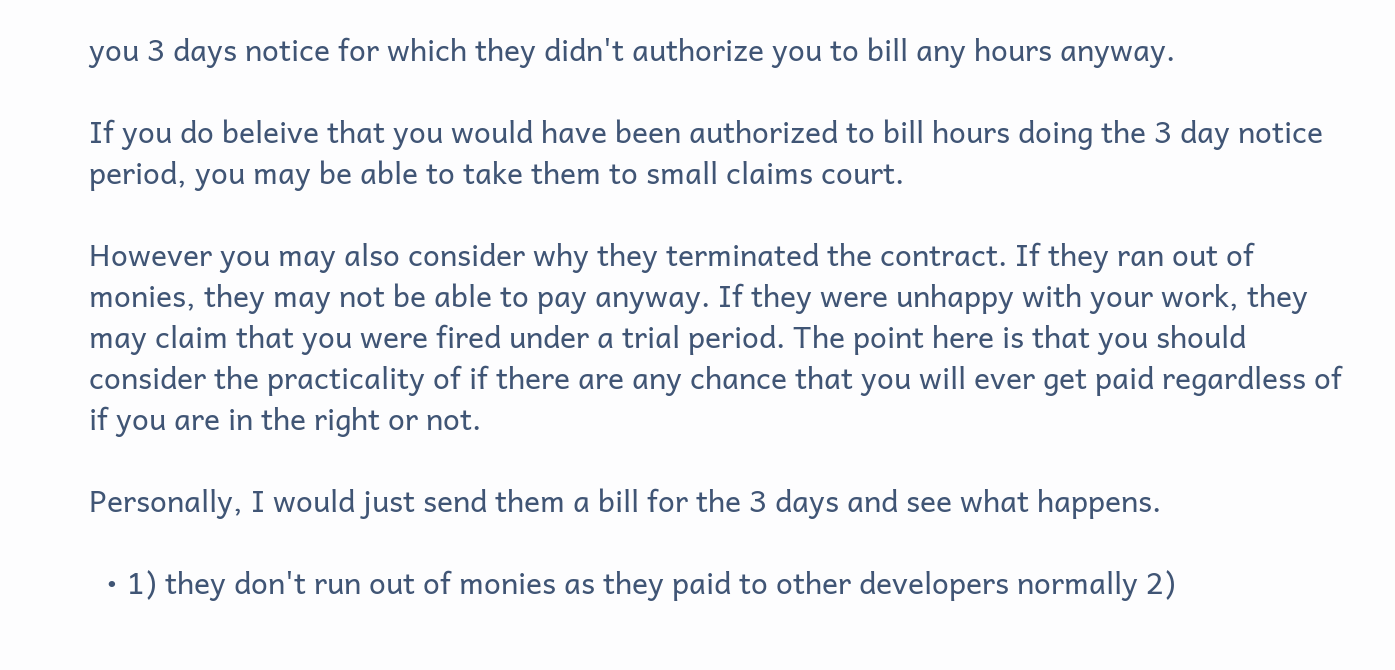you 3 days notice for which they didn't authorize you to bill any hours anyway.

If you do beleive that you would have been authorized to bill hours doing the 3 day notice period, you may be able to take them to small claims court.

However you may also consider why they terminated the contract. If they ran out of monies, they may not be able to pay anyway. If they were unhappy with your work, they may claim that you were fired under a trial period. The point here is that you should consider the practicality of if there are any chance that you will ever get paid regardless of if you are in the right or not.

Personally, I would just send them a bill for the 3 days and see what happens.

  • 1) they don't run out of monies as they paid to other developers normally 2)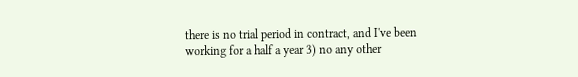there is no trial period in contract, and I've been working for a half a year 3) no any other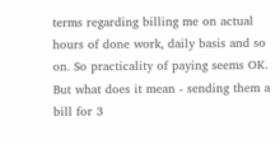terms regarding billing me on actual hours of done work, daily basis and so on. So practicality of paying seems OK. But what does it mean - sending them a bill for 3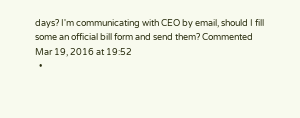days? I'm communicating with CEO by email, should I fill some an official bill form and send them? Commented Mar 19, 2016 at 19:52
  •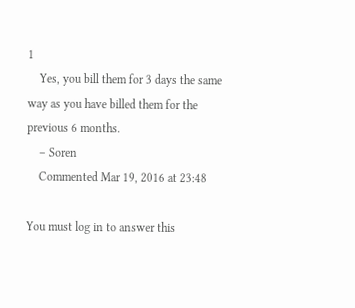1
    Yes, you bill them for 3 days the same way as you have billed them for the previous 6 months.
    – Soren
    Commented Mar 19, 2016 at 23:48

You must log in to answer this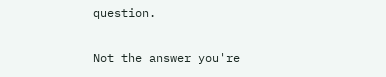question.

Not the answer you're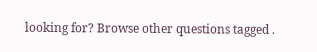looking for? Browse other questions tagged .